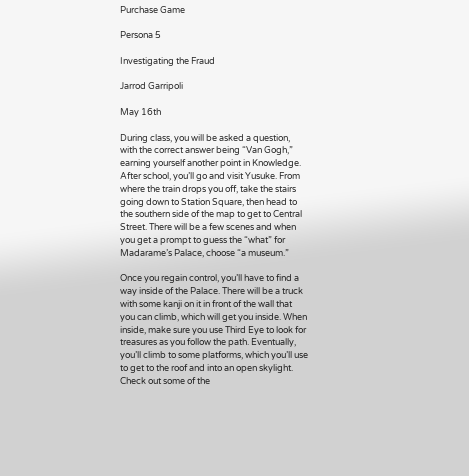Purchase Game

Persona 5

Investigating the Fraud

Jarrod Garripoli

May 16th

During class, you will be asked a question, with the correct answer being “Van Gogh,” earning yourself another point in Knowledge. After school, you’ll go and visit Yusuke. From where the train drops you off, take the stairs going down to Station Square, then head to the southern side of the map to get to Central Street. There will be a few scenes and when you get a prompt to guess the “what” for Madarame’s Palace, choose “a museum.”

Once you regain control, you’ll have to find a way inside of the Palace. There will be a truck with some kanji on it in front of the wall that you can climb, which will get you inside. When inside, make sure you use Third Eye to look for treasures as you follow the path. Eventually, you’ll climb to some platforms, which you’ll use to get to the roof and into an open skylight. Check out some of the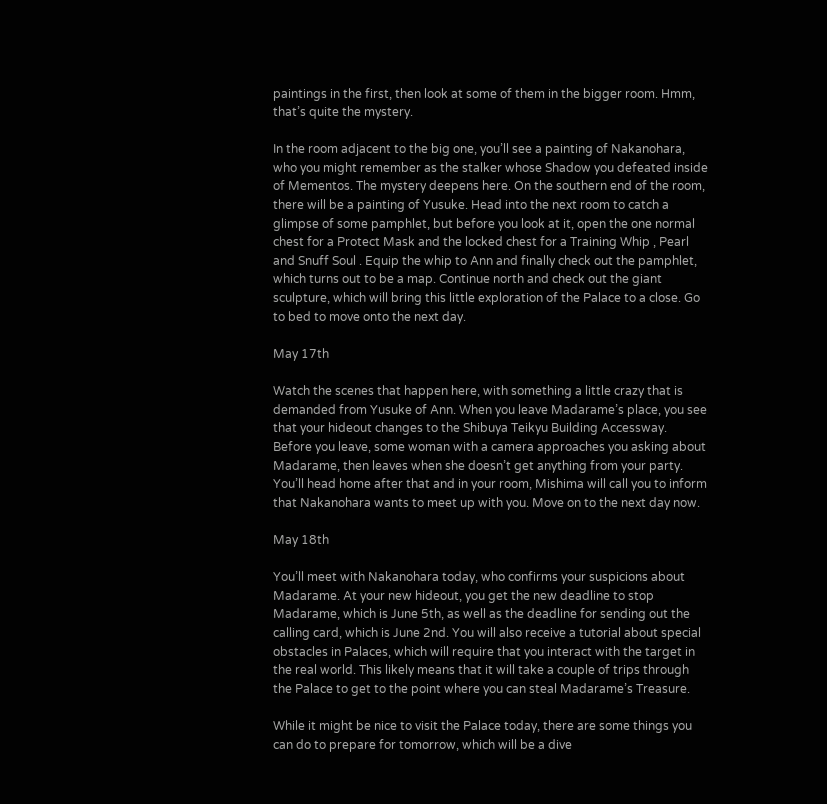paintings in the first, then look at some of them in the bigger room. Hmm, that’s quite the mystery.

In the room adjacent to the big one, you’ll see a painting of Nakanohara, who you might remember as the stalker whose Shadow you defeated inside of Mementos. The mystery deepens here. On the southern end of the room, there will be a painting of Yusuke. Head into the next room to catch a glimpse of some pamphlet, but before you look at it, open the one normal chest for a Protect Mask and the locked chest for a Training Whip , Pearl and Snuff Soul . Equip the whip to Ann and finally check out the pamphlet, which turns out to be a map. Continue north and check out the giant sculpture, which will bring this little exploration of the Palace to a close. Go to bed to move onto the next day.

May 17th

Watch the scenes that happen here, with something a little crazy that is demanded from Yusuke of Ann. When you leave Madarame’s place, you see that your hideout changes to the Shibuya Teikyu Building Accessway. Before you leave, some woman with a camera approaches you asking about Madarame, then leaves when she doesn’t get anything from your party. You’ll head home after that and in your room, Mishima will call you to inform that Nakanohara wants to meet up with you. Move on to the next day now.

May 18th

You’ll meet with Nakanohara today, who confirms your suspicions about Madarame. At your new hideout, you get the new deadline to stop Madarame, which is June 5th, as well as the deadline for sending out the calling card, which is June 2nd. You will also receive a tutorial about special obstacles in Palaces, which will require that you interact with the target in the real world. This likely means that it will take a couple of trips through the Palace to get to the point where you can steal Madarame’s Treasure.

While it might be nice to visit the Palace today, there are some things you can do to prepare for tomorrow, which will be a dive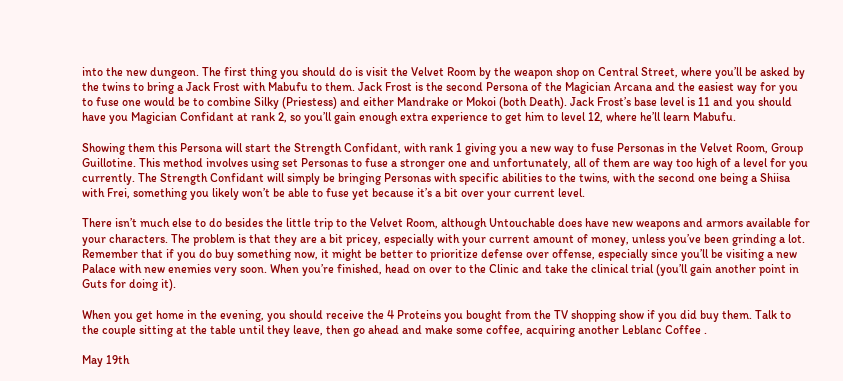into the new dungeon. The first thing you should do is visit the Velvet Room by the weapon shop on Central Street, where you’ll be asked by the twins to bring a Jack Frost with Mabufu to them. Jack Frost is the second Persona of the Magician Arcana and the easiest way for you to fuse one would be to combine Silky (Priestess) and either Mandrake or Mokoi (both Death). Jack Frost’s base level is 11 and you should have you Magician Confidant at rank 2, so you’ll gain enough extra experience to get him to level 12, where he’ll learn Mabufu.

Showing them this Persona will start the Strength Confidant, with rank 1 giving you a new way to fuse Personas in the Velvet Room, Group Guillotine. This method involves using set Personas to fuse a stronger one and unfortunately, all of them are way too high of a level for you currently. The Strength Confidant will simply be bringing Personas with specific abilities to the twins, with the second one being a Shiisa with Frei, something you likely won’t be able to fuse yet because it’s a bit over your current level.

There isn’t much else to do besides the little trip to the Velvet Room, although Untouchable does have new weapons and armors available for your characters. The problem is that they are a bit pricey, especially with your current amount of money, unless you’ve been grinding a lot. Remember that if you do buy something now, it might be better to prioritize defense over offense, especially since you’ll be visiting a new Palace with new enemies very soon. When you’re finished, head on over to the Clinic and take the clinical trial (you’ll gain another point in Guts for doing it).

When you get home in the evening, you should receive the 4 Proteins you bought from the TV shopping show if you did buy them. Talk to the couple sitting at the table until they leave, then go ahead and make some coffee, acquiring another Leblanc Coffee .

May 19th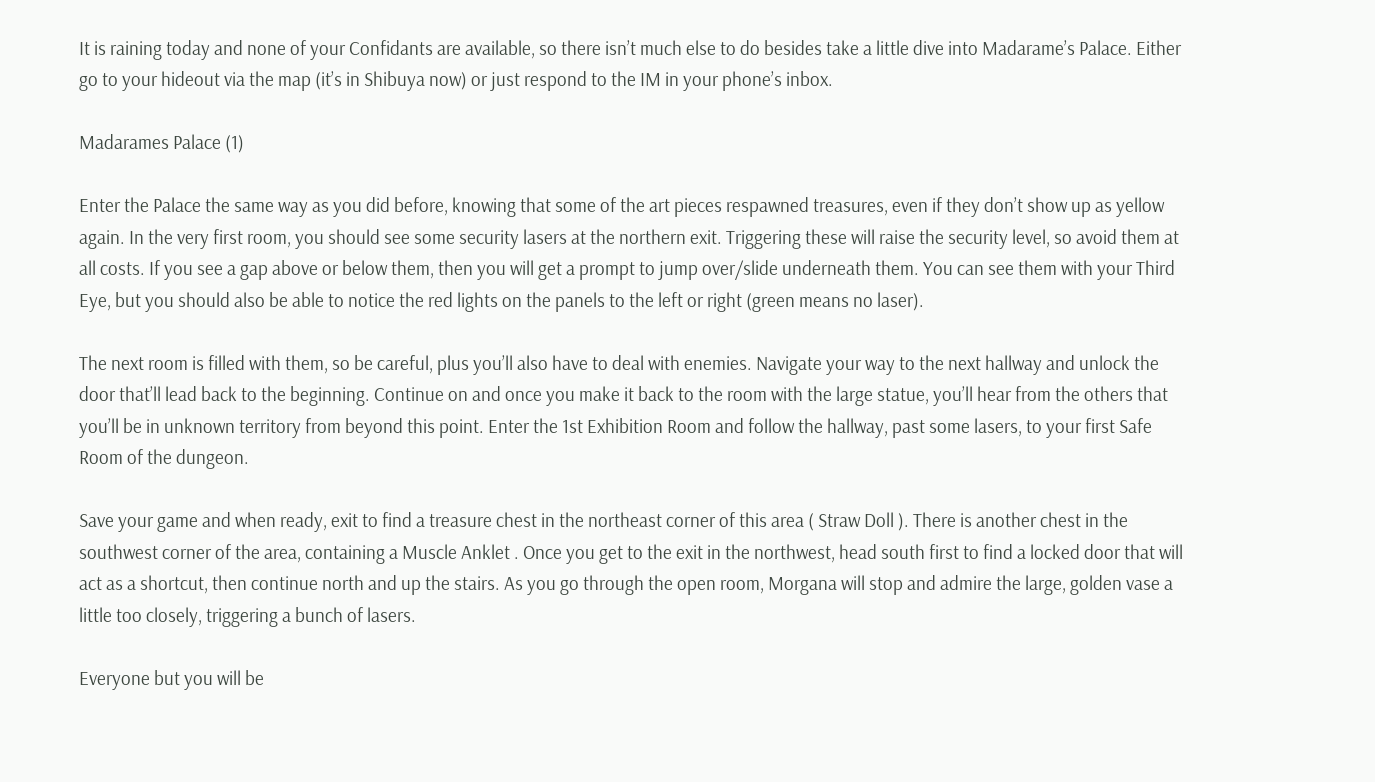It is raining today and none of your Confidants are available, so there isn’t much else to do besides take a little dive into Madarame’s Palace. Either go to your hideout via the map (it’s in Shibuya now) or just respond to the IM in your phone’s inbox.

Madarames Palace (1)

Enter the Palace the same way as you did before, knowing that some of the art pieces respawned treasures, even if they don’t show up as yellow again. In the very first room, you should see some security lasers at the northern exit. Triggering these will raise the security level, so avoid them at all costs. If you see a gap above or below them, then you will get a prompt to jump over/slide underneath them. You can see them with your Third Eye, but you should also be able to notice the red lights on the panels to the left or right (green means no laser).

The next room is filled with them, so be careful, plus you’ll also have to deal with enemies. Navigate your way to the next hallway and unlock the door that’ll lead back to the beginning. Continue on and once you make it back to the room with the large statue, you’ll hear from the others that you’ll be in unknown territory from beyond this point. Enter the 1st Exhibition Room and follow the hallway, past some lasers, to your first Safe Room of the dungeon.

Save your game and when ready, exit to find a treasure chest in the northeast corner of this area ( Straw Doll ). There is another chest in the southwest corner of the area, containing a Muscle Anklet . Once you get to the exit in the northwest, head south first to find a locked door that will act as a shortcut, then continue north and up the stairs. As you go through the open room, Morgana will stop and admire the large, golden vase a little too closely, triggering a bunch of lasers.

Everyone but you will be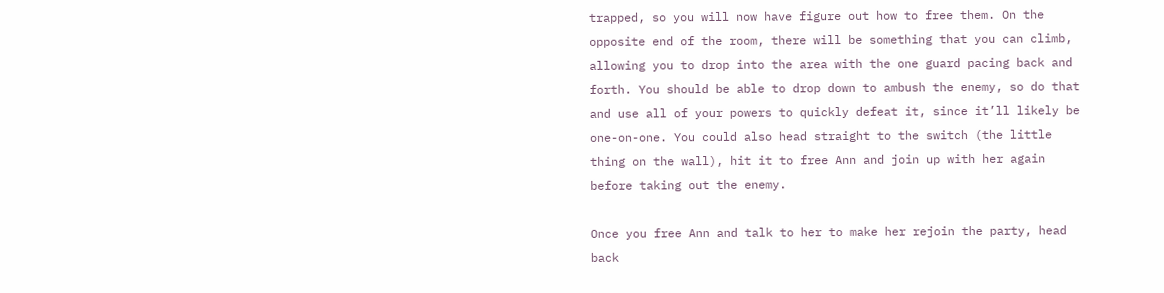trapped, so you will now have figure out how to free them. On the opposite end of the room, there will be something that you can climb, allowing you to drop into the area with the one guard pacing back and forth. You should be able to drop down to ambush the enemy, so do that and use all of your powers to quickly defeat it, since it’ll likely be one-on-one. You could also head straight to the switch (the little thing on the wall), hit it to free Ann and join up with her again before taking out the enemy.

Once you free Ann and talk to her to make her rejoin the party, head back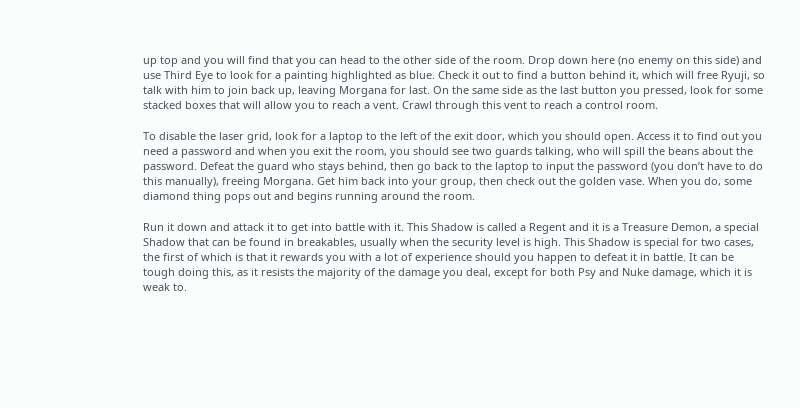up top and you will find that you can head to the other side of the room. Drop down here (no enemy on this side) and use Third Eye to look for a painting highlighted as blue. Check it out to find a button behind it, which will free Ryuji, so talk with him to join back up, leaving Morgana for last. On the same side as the last button you pressed, look for some stacked boxes that will allow you to reach a vent. Crawl through this vent to reach a control room.

To disable the laser grid, look for a laptop to the left of the exit door, which you should open. Access it to find out you need a password and when you exit the room, you should see two guards talking, who will spill the beans about the password. Defeat the guard who stays behind, then go back to the laptop to input the password (you don’t have to do this manually), freeing Morgana. Get him back into your group, then check out the golden vase. When you do, some diamond thing pops out and begins running around the room.

Run it down and attack it to get into battle with it. This Shadow is called a Regent and it is a Treasure Demon, a special Shadow that can be found in breakables, usually when the security level is high. This Shadow is special for two cases, the first of which is that it rewards you with a lot of experience should you happen to defeat it in battle. It can be tough doing this, as it resists the majority of the damage you deal, except for both Psy and Nuke damage, which it is weak to.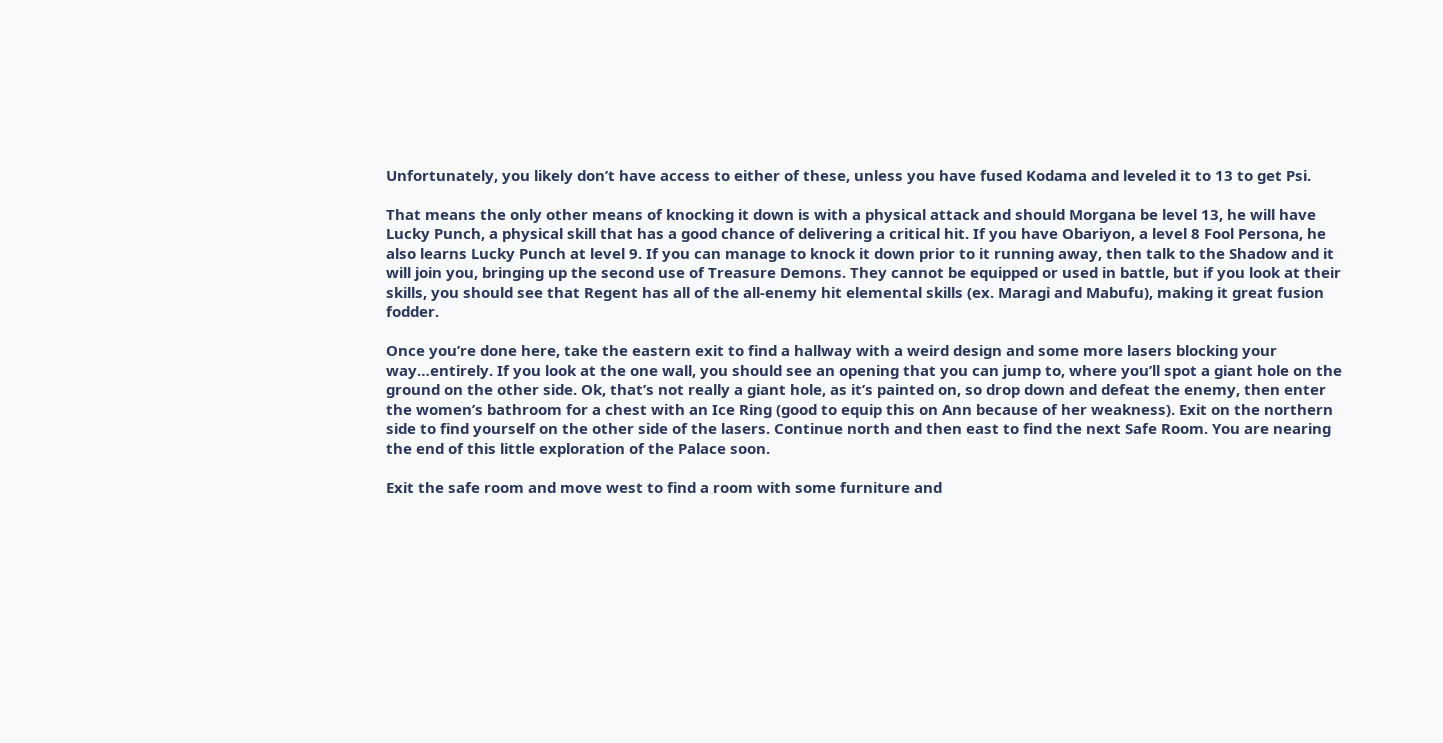Unfortunately, you likely don’t have access to either of these, unless you have fused Kodama and leveled it to 13 to get Psi.

That means the only other means of knocking it down is with a physical attack and should Morgana be level 13, he will have Lucky Punch, a physical skill that has a good chance of delivering a critical hit. If you have Obariyon, a level 8 Fool Persona, he also learns Lucky Punch at level 9. If you can manage to knock it down prior to it running away, then talk to the Shadow and it will join you, bringing up the second use of Treasure Demons. They cannot be equipped or used in battle, but if you look at their skills, you should see that Regent has all of the all-enemy hit elemental skills (ex. Maragi and Mabufu), making it great fusion fodder.

Once you’re done here, take the eastern exit to find a hallway with a weird design and some more lasers blocking your way…entirely. If you look at the one wall, you should see an opening that you can jump to, where you’ll spot a giant hole on the ground on the other side. Ok, that’s not really a giant hole, as it’s painted on, so drop down and defeat the enemy, then enter the women’s bathroom for a chest with an Ice Ring (good to equip this on Ann because of her weakness). Exit on the northern side to find yourself on the other side of the lasers. Continue north and then east to find the next Safe Room. You are nearing the end of this little exploration of the Palace soon.

Exit the safe room and move west to find a room with some furniture and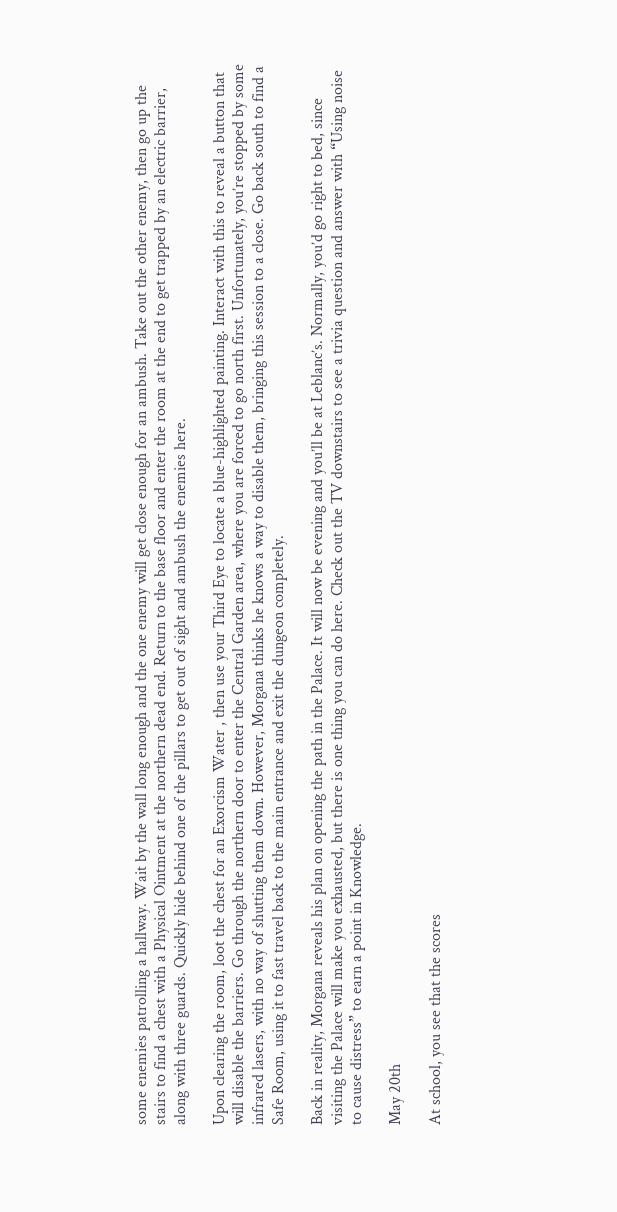some enemies patrolling a hallway. Wait by the wall long enough and the one enemy will get close enough for an ambush. Take out the other enemy, then go up the stairs to find a chest with a Physical Ointment at the northern dead end. Return to the base floor and enter the room at the end to get trapped by an electric barrier, along with three guards. Quickly hide behind one of the pillars to get out of sight and ambush the enemies here.

Upon clearing the room, loot the chest for an Exorcism Water , then use your Third Eye to locate a blue-highlighted painting. Interact with this to reveal a button that will disable the barriers. Go through the northern door to enter the Central Garden area, where you are forced to go north first. Unfortunately, you’re stopped by some infrared lasers, with no way of shutting them down. However, Morgana thinks he knows a way to disable them, bringing this session to a close. Go back south to find a Safe Room, using it to fast travel back to the main entrance and exit the dungeon completely.

Back in reality, Morgana reveals his plan on opening the path in the Palace. It will now be evening and you’ll be at Leblanc’s. Normally, you’d go right to bed, since visiting the Palace will make you exhausted, but there is one thing you can do here. Check out the TV downstairs to see a trivia question and answer with “Using noise to cause distress” to earn a point in Knowledge.

May 20th

At school, you see that the scores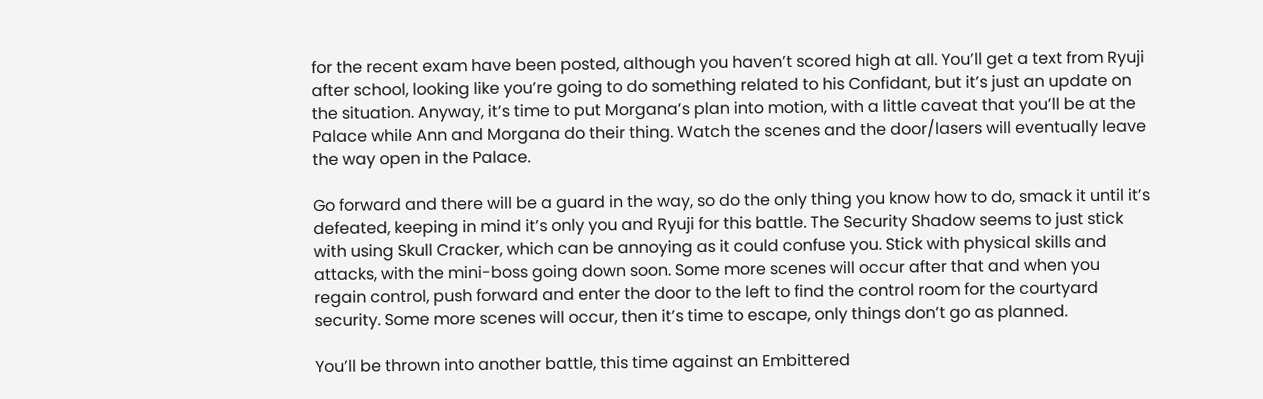for the recent exam have been posted, although you haven’t scored high at all. You’ll get a text from Ryuji after school, looking like you’re going to do something related to his Confidant, but it’s just an update on the situation. Anyway, it’s time to put Morgana’s plan into motion, with a little caveat that you’ll be at the Palace while Ann and Morgana do their thing. Watch the scenes and the door/lasers will eventually leave the way open in the Palace.

Go forward and there will be a guard in the way, so do the only thing you know how to do, smack it until it’s defeated, keeping in mind it’s only you and Ryuji for this battle. The Security Shadow seems to just stick with using Skull Cracker, which can be annoying as it could confuse you. Stick with physical skills and attacks, with the mini-boss going down soon. Some more scenes will occur after that and when you regain control, push forward and enter the door to the left to find the control room for the courtyard security. Some more scenes will occur, then it’s time to escape, only things don’t go as planned.

You’ll be thrown into another battle, this time against an Embittered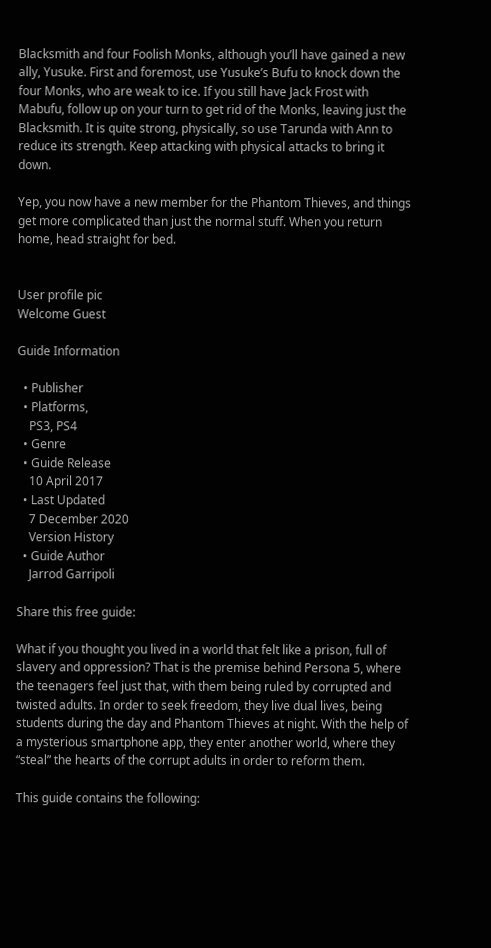Blacksmith and four Foolish Monks, although you’ll have gained a new ally, Yusuke. First and foremost, use Yusuke’s Bufu to knock down the four Monks, who are weak to ice. If you still have Jack Frost with Mabufu, follow up on your turn to get rid of the Monks, leaving just the Blacksmith. It is quite strong, physically, so use Tarunda with Ann to reduce its strength. Keep attacking with physical attacks to bring it down.

Yep, you now have a new member for the Phantom Thieves, and things get more complicated than just the normal stuff. When you return home, head straight for bed.


User profile pic
Welcome Guest

Guide Information

  • Publisher
  • Platforms,
    PS3, PS4
  • Genre
  • Guide Release
    10 April 2017
  • Last Updated
    7 December 2020
    Version History
  • Guide Author
    Jarrod Garripoli

Share this free guide:

What if you thought you lived in a world that felt like a prison, full of slavery and oppression? That is the premise behind Persona 5, where the teenagers feel just that, with them being ruled by corrupted and twisted adults. In order to seek freedom, they live dual lives, being students during the day and Phantom Thieves at night. With the help of a mysterious smartphone app, they enter another world, where they “steal” the hearts of the corrupt adults in order to reform them.

This guide contains the following: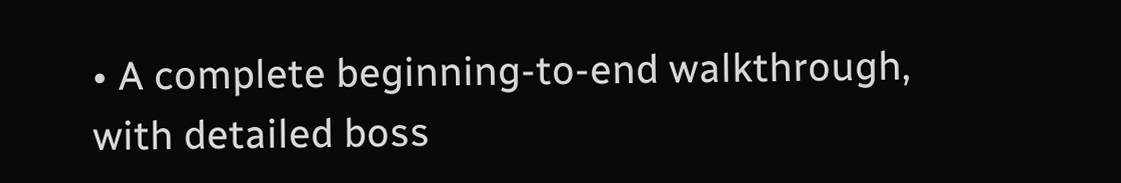• A complete beginning-to-end walkthrough, with detailed boss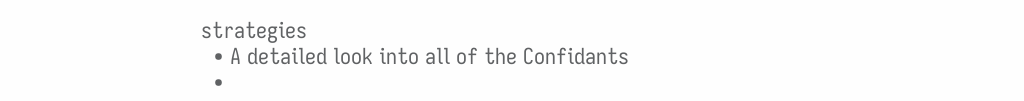strategies
  • A detailed look into all of the Confidants
  •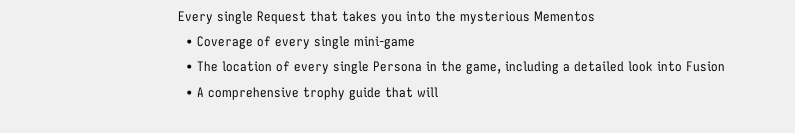Every single Request that takes you into the mysterious Mementos
  • Coverage of every single mini-game
  • The location of every single Persona in the game, including a detailed look into Fusion
  • A comprehensive trophy guide that will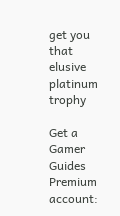get you that elusive platinum trophy

Get a Gamer Guides Premium account: